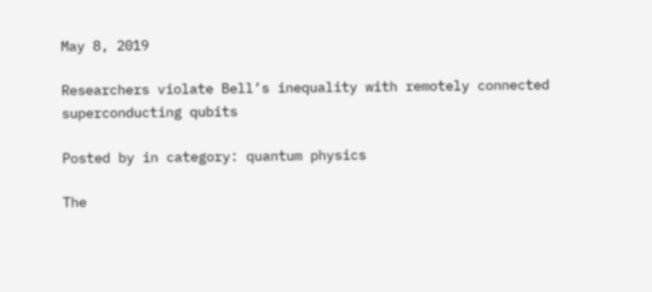May 8, 2019

Researchers violate Bell’s inequality with remotely connected superconducting qubits

Posted by in category: quantum physics

The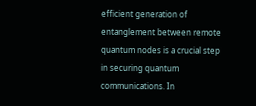efficient generation of entanglement between remote quantum nodes is a crucial step in securing quantum communications. In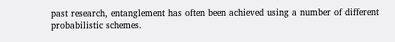past research, entanglement has often been achieved using a number of different probabilistic schemes.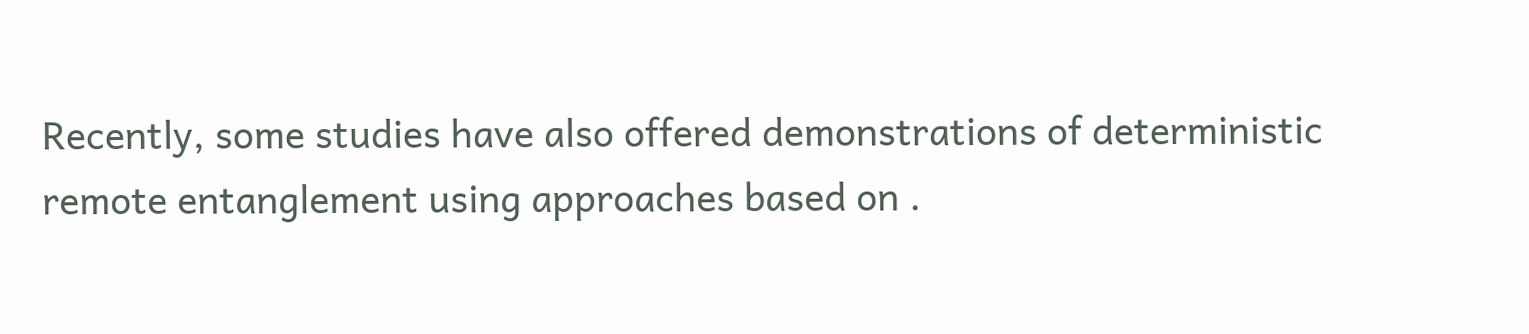Recently, some studies have also offered demonstrations of deterministic remote entanglement using approaches based on .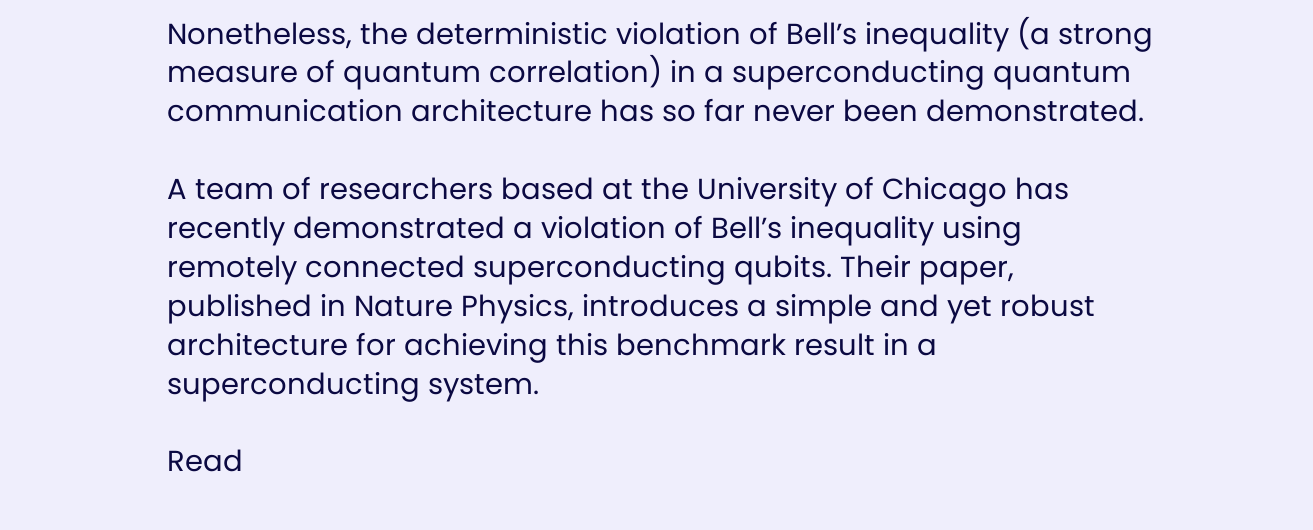Nonetheless, the deterministic violation of Bell’s inequality (a strong measure of quantum correlation) in a superconducting quantum communication architecture has so far never been demonstrated.

A team of researchers based at the University of Chicago has recently demonstrated a violation of Bell’s inequality using remotely connected superconducting qubits. Their paper, published in Nature Physics, introduces a simple and yet robust architecture for achieving this benchmark result in a superconducting system.

Read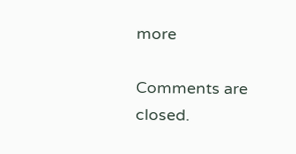more

Comments are closed.